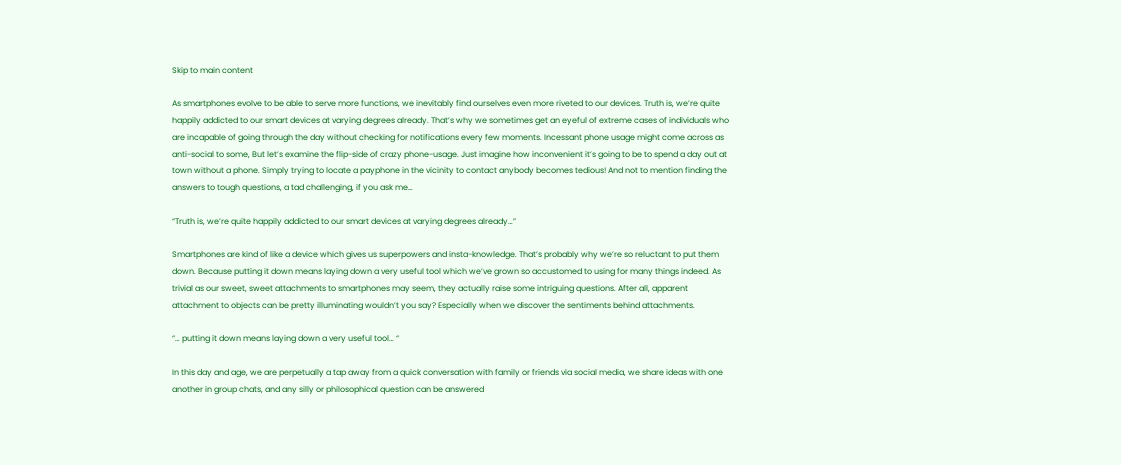Skip to main content

As smartphones evolve to be able to serve more functions, we inevitably find ourselves even more riveted to our devices. Truth is, we’re quite happily addicted to our smart devices at varying degrees already. That’s why we sometimes get an eyeful of extreme cases of individuals who are incapable of going through the day without checking for notifications every few moments. Incessant phone usage might come across as anti-social to some, But let’s examine the flip-side of crazy phone-usage. Just imagine how inconvenient it’s going to be to spend a day out at town without a phone. Simply trying to locate a payphone in the vicinity to contact anybody becomes tedious! And not to mention finding the answers to tough questions, a tad challenging, if you ask me…

“Truth is, we’re quite happily addicted to our smart devices at varying degrees already…”

Smartphones are kind of like a device which gives us superpowers and insta-knowledge. That’s probably why we’re so reluctant to put them down. Because putting it down means laying down a very useful tool which we’ve grown so accustomed to using for many things indeed. As trivial as our sweet, sweet attachments to smartphones may seem, they actually raise some intriguing questions. After all, apparent attachment to objects can be pretty illuminating wouldn’t you say? Especially when we discover the sentiments behind attachments.

“… putting it down means laying down a very useful tool… “

In this day and age, we are perpetually a tap away from a quick conversation with family or friends via social media, we share ideas with one another in group chats, and any silly or philosophical question can be answered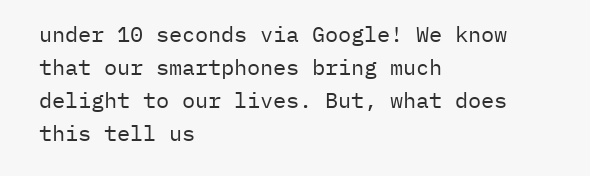under 10 seconds via Google! We know that our smartphones bring much delight to our lives. But, what does this tell us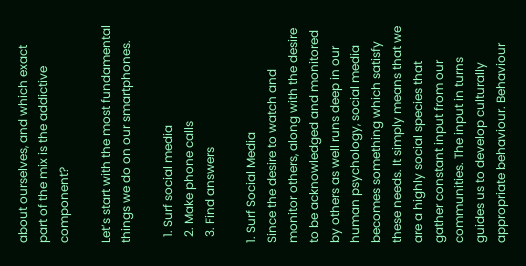about ourselves, and which exact part of the mix is the addictive component?

Let’s start with the most fundamental things we do on our smartphones.

  1. Surf social media
  2. Make phone calls
  3. Find answers

1. Surf Social Media
Since the desire to watch and monitor others, along with the desire to be acknowledged and monitored by others as well runs deep in our human psychology, social media becomes something which satisfy these needs. It simply means that we are a highly social species that gather constant input from our communities. The input in turns guides us to develop culturally appropriate behaviour. Behaviour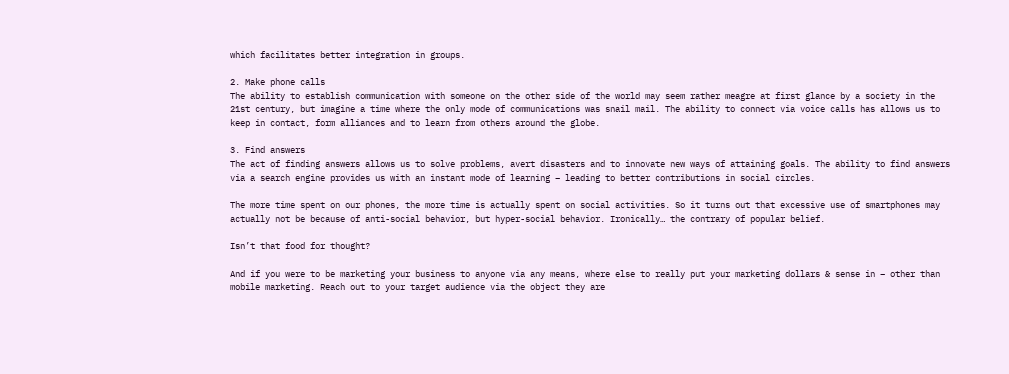which facilitates better integration in groups.

2. Make phone calls
The ability to establish communication with someone on the other side of the world may seem rather meagre at first glance by a society in the 21st century, but imagine a time where the only mode of communications was snail mail. The ability to connect via voice calls has allows us to keep in contact, form alliances and to learn from others around the globe.

3. Find answers
The act of finding answers allows us to solve problems, avert disasters and to innovate new ways of attaining goals. The ability to find answers via a search engine provides us with an instant mode of learning – leading to better contributions in social circles.

The more time spent on our phones, the more time is actually spent on social activities. So it turns out that excessive use of smartphones may actually not be because of anti-social behavior, but hyper-social behavior. Ironically… the contrary of popular belief.

Isn’t that food for thought?

And if you were to be marketing your business to anyone via any means, where else to really put your marketing dollars & sense in – other than mobile marketing. Reach out to your target audience via the object they are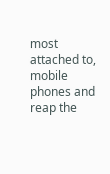most attached to, mobile phones and reap the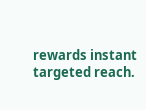rewards instant targeted reach.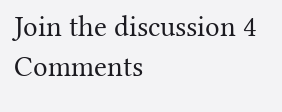Join the discussion 4 Comments